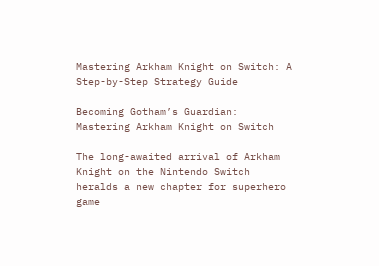Mastering Arkham Knight on Switch: A Step-by-Step Strategy Guide

Becoming Gotham’s Guardian: Mastering Arkham Knight on Switch

The long-awaited arrival of Arkham Knight on the Nintendo Switch heralds a new chapter for superhero game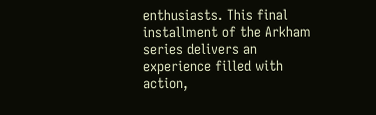enthusiasts. This final installment of the Arkham series delivers an experience filled with action,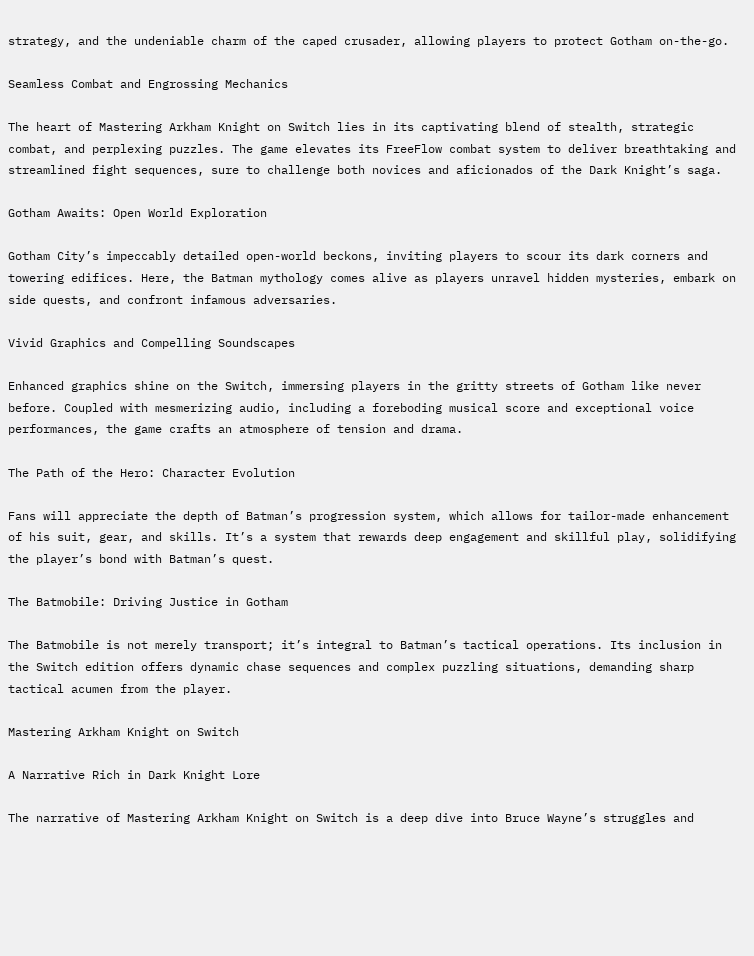strategy, and the undeniable charm of the caped crusader, allowing players to protect Gotham on-the-go.

Seamless Combat and Engrossing Mechanics

The heart of Mastering Arkham Knight on Switch lies in its captivating blend of stealth, strategic combat, and perplexing puzzles. The game elevates its FreeFlow combat system to deliver breathtaking and streamlined fight sequences, sure to challenge both novices and aficionados of the Dark Knight’s saga.

Gotham Awaits: Open World Exploration

Gotham City’s impeccably detailed open-world beckons, inviting players to scour its dark corners and towering edifices. Here, the Batman mythology comes alive as players unravel hidden mysteries, embark on side quests, and confront infamous adversaries.

Vivid Graphics and Compelling Soundscapes

Enhanced graphics shine on the Switch, immersing players in the gritty streets of Gotham like never before. Coupled with mesmerizing audio, including a foreboding musical score and exceptional voice performances, the game crafts an atmosphere of tension and drama.

The Path of the Hero: Character Evolution

Fans will appreciate the depth of Batman’s progression system, which allows for tailor-made enhancement of his suit, gear, and skills. It’s a system that rewards deep engagement and skillful play, solidifying the player’s bond with Batman’s quest.

The Batmobile: Driving Justice in Gotham

The Batmobile is not merely transport; it’s integral to Batman’s tactical operations. Its inclusion in the Switch edition offers dynamic chase sequences and complex puzzling situations, demanding sharp tactical acumen from the player.

Mastering Arkham Knight on Switch

A Narrative Rich in Dark Knight Lore

The narrative of Mastering Arkham Knight on Switch is a deep dive into Bruce Wayne’s struggles and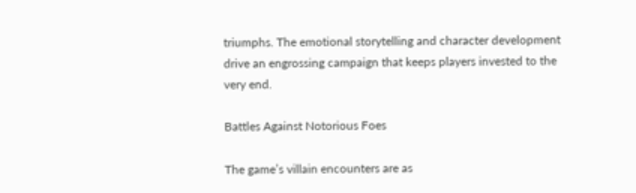triumphs. The emotional storytelling and character development drive an engrossing campaign that keeps players invested to the very end.

Battles Against Notorious Foes

The game’s villain encounters are as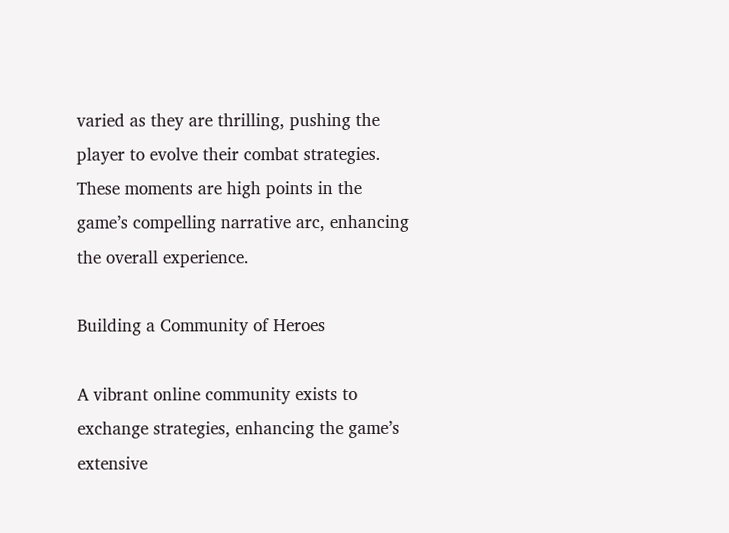varied as they are thrilling, pushing the player to evolve their combat strategies. These moments are high points in the game’s compelling narrative arc, enhancing the overall experience.

Building a Community of Heroes

A vibrant online community exists to exchange strategies, enhancing the game’s extensive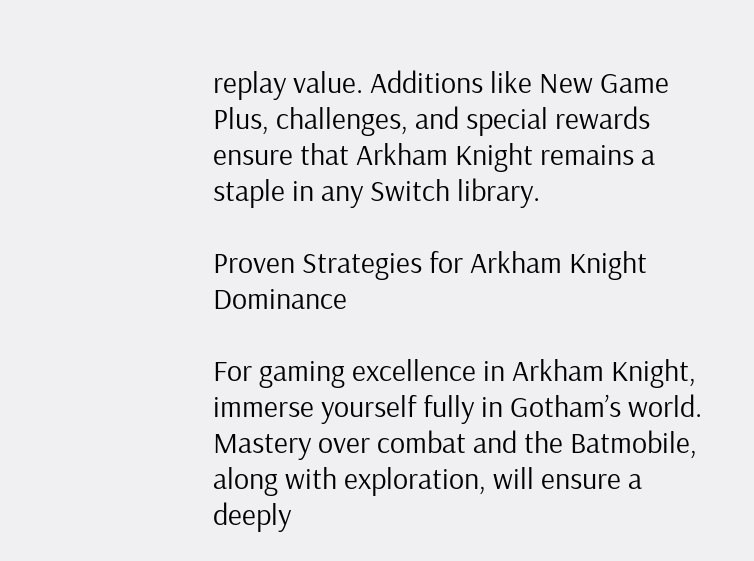replay value. Additions like New Game Plus, challenges, and special rewards ensure that Arkham Knight remains a staple in any Switch library.

Proven Strategies for Arkham Knight Dominance

For gaming excellence in Arkham Knight, immerse yourself fully in Gotham’s world. Mastery over combat and the Batmobile, along with exploration, will ensure a deeply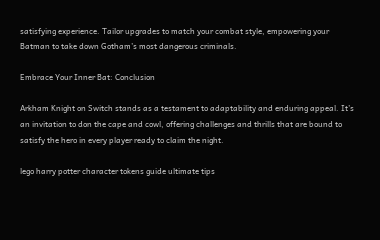satisfying experience. Tailor upgrades to match your combat style, empowering your Batman to take down Gotham’s most dangerous criminals.

Embrace Your Inner Bat: Conclusion

Arkham Knight on Switch stands as a testament to adaptability and enduring appeal. It’s an invitation to don the cape and cowl, offering challenges and thrills that are bound to satisfy the hero in every player ready to claim the night.

lego harry potter character tokens guide ultimate tips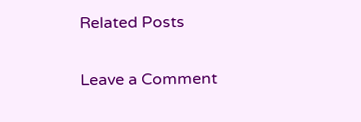Related Posts

Leave a Comment